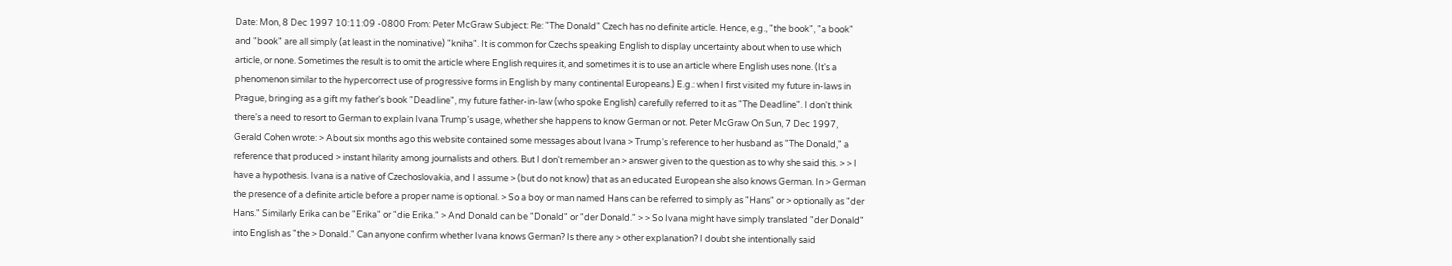Date: Mon, 8 Dec 1997 10:11:09 -0800 From: Peter McGraw Subject: Re: "The Donald" Czech has no definite article. Hence, e.g., "the book", "a book" and "book" are all simply (at least in the nominative) "kniha". It is common for Czechs speaking English to display uncertainty about when to use which article, or none. Sometimes the result is to omit the article where English requires it, and sometimes it is to use an article where English uses none. (It's a phenomenon similar to the hypercorrect use of progressive forms in English by many continental Europeans.) E.g.: when I first visited my future in-laws in Prague, bringing as a gift my father's book "Deadline", my future father-in-law (who spoke English) carefully referred to it as "The Deadline". I don't think there's a need to resort to German to explain Ivana Trump's usage, whether she happens to know German or not. Peter McGraw On Sun, 7 Dec 1997, Gerald Cohen wrote: > About six months ago this website contained some messages about Ivana > Trump's reference to her husband as "The Donald," a reference that produced > instant hilarity among journalists and others. But I don't remember an > answer given to the question as to why she said this. > > I have a hypothesis. Ivana is a native of Czechoslovakia, and I assume > (but do not know) that as an educated European she also knows German. In > German the presence of a definite article before a proper name is optional. > So a boy or man named Hans can be referred to simply as "Hans" or > optionally as "der Hans." Similarly Erika can be "Erika" or "die Erika." > And Donald can be "Donald" or "der Donald." > > So Ivana might have simply translated "der Donald" into English as "the > Donald." Can anyone confirm whether Ivana knows German? Is there any > other explanation? I doubt she intentionally said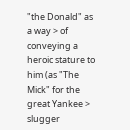"the Donald" as a way > of conveying a heroic stature to him (as "The Mick" for the great Yankee > slugger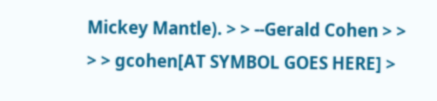Mickey Mantle). > > --Gerald Cohen > > > > gcohen[AT SYMBOL GOES HERE] >